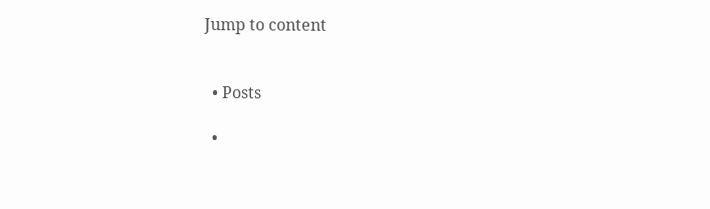Jump to content


  • Posts

  •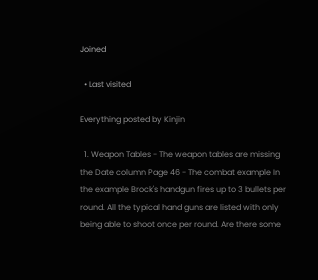Joined

  • Last visited

Everything posted by Kinjin

  1. Weapon Tables - The weapon tables are missing the Date column Page 46 - The combat example In the example Brock's handgun fires up to 3 bullets per round. All the typical hand guns are listed with only being able to shoot once per round. Are there some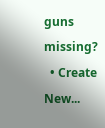guns missing?
  • Create New...